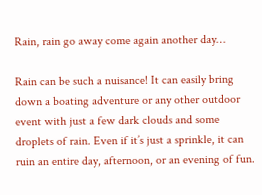Rain, rain go away come again another day…

Rain can be such a nuisance! It can easily bring down a boating adventure or any other outdoor event with just a few dark clouds and some droplets of rain. Even if it’s just a sprinkle, it can ruin an entire day, afternoon, or an evening of fun.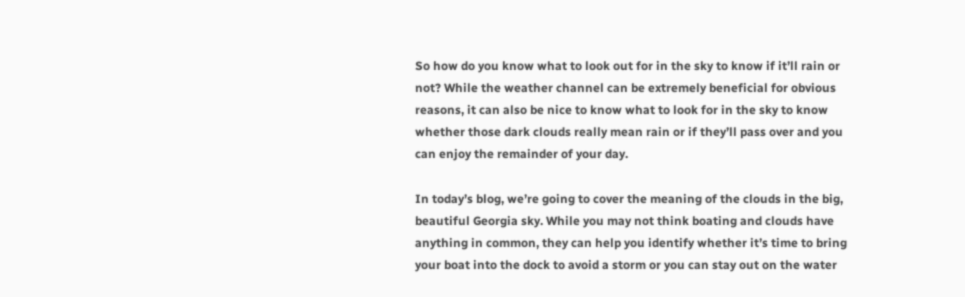So how do you know what to look out for in the sky to know if it’ll rain or not? While the weather channel can be extremely beneficial for obvious reasons, it can also be nice to know what to look for in the sky to know whether those dark clouds really mean rain or if they’ll pass over and you can enjoy the remainder of your day.

In today’s blog, we’re going to cover the meaning of the clouds in the big, beautiful Georgia sky. While you may not think boating and clouds have anything in common, they can help you identify whether it’s time to bring your boat into the dock to avoid a storm or you can stay out on the water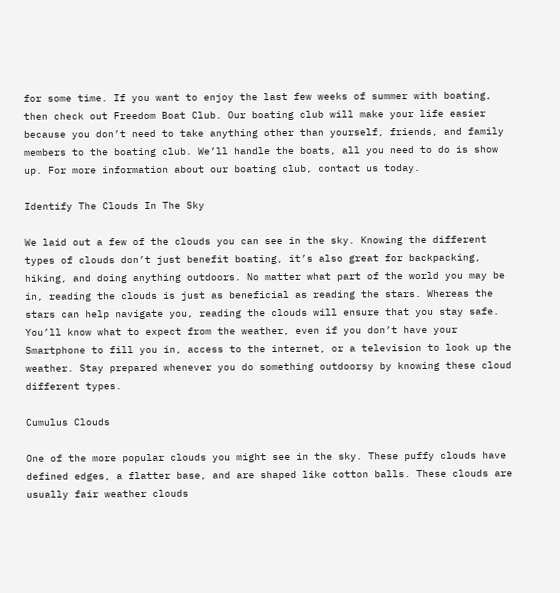for some time. If you want to enjoy the last few weeks of summer with boating, then check out Freedom Boat Club. Our boating club will make your life easier because you don’t need to take anything other than yourself, friends, and family members to the boating club. We’ll handle the boats, all you need to do is show up. For more information about our boating club, contact us today.

Identify The Clouds In The Sky

We laid out a few of the clouds you can see in the sky. Knowing the different types of clouds don’t just benefit boating, it’s also great for backpacking, hiking, and doing anything outdoors. No matter what part of the world you may be in, reading the clouds is just as beneficial as reading the stars. Whereas the stars can help navigate you, reading the clouds will ensure that you stay safe. You’ll know what to expect from the weather, even if you don’t have your Smartphone to fill you in, access to the internet, or a television to look up the weather. Stay prepared whenever you do something outdoorsy by knowing these cloud different types.

Cumulus Clouds

One of the more popular clouds you might see in the sky. These puffy clouds have defined edges, a flatter base, and are shaped like cotton balls. These clouds are usually fair weather clouds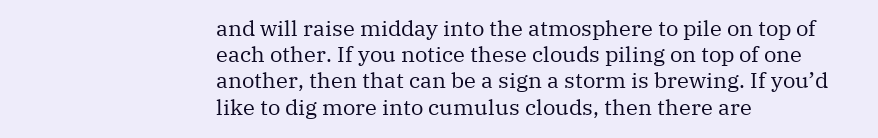and will raise midday into the atmosphere to pile on top of each other. If you notice these clouds piling on top of one another, then that can be a sign a storm is brewing. If you’d like to dig more into cumulus clouds, then there are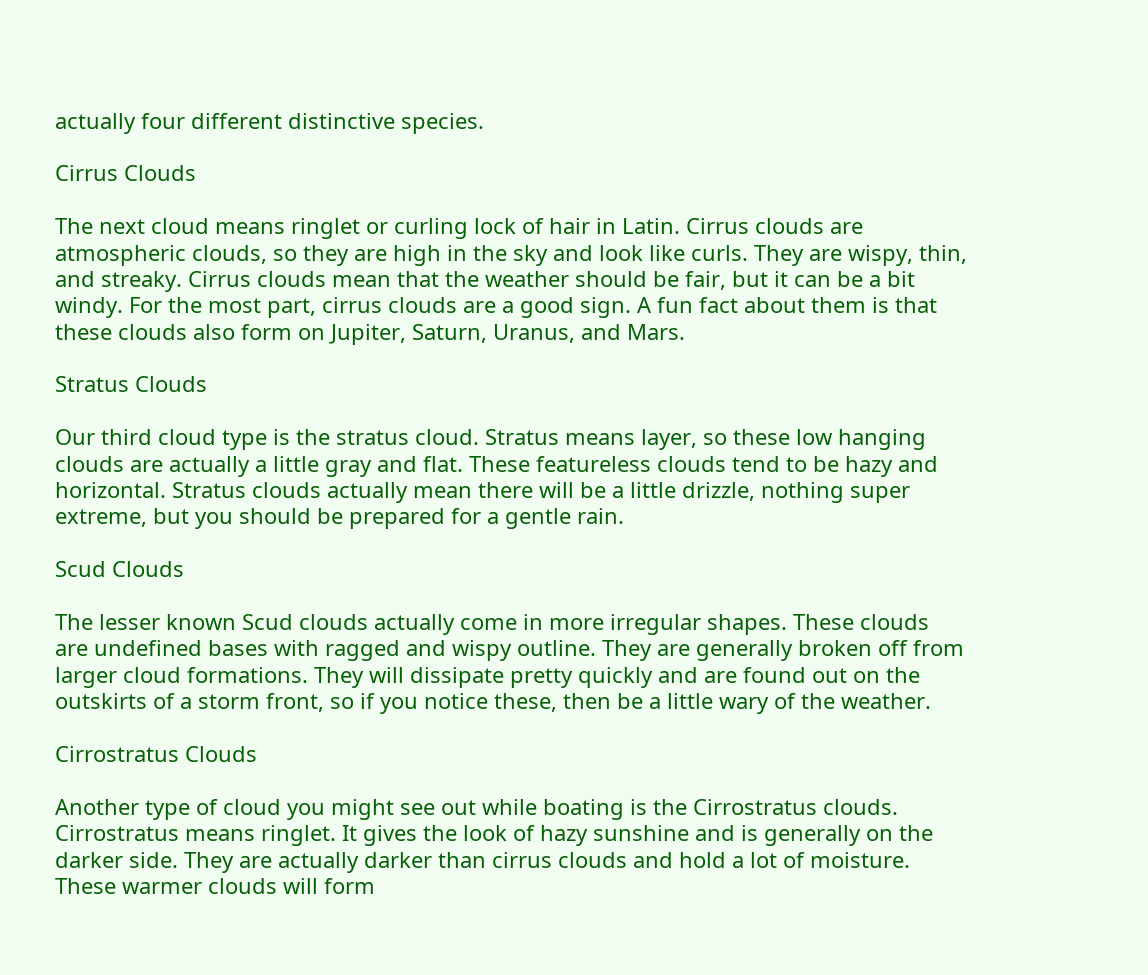actually four different distinctive species.

Cirrus Clouds

The next cloud means ringlet or curling lock of hair in Latin. Cirrus clouds are atmospheric clouds, so they are high in the sky and look like curls. They are wispy, thin, and streaky. Cirrus clouds mean that the weather should be fair, but it can be a bit windy. For the most part, cirrus clouds are a good sign. A fun fact about them is that these clouds also form on Jupiter, Saturn, Uranus, and Mars.

Stratus Clouds

Our third cloud type is the stratus cloud. Stratus means layer, so these low hanging clouds are actually a little gray and flat. These featureless clouds tend to be hazy and horizontal. Stratus clouds actually mean there will be a little drizzle, nothing super extreme, but you should be prepared for a gentle rain.

Scud Clouds

The lesser known Scud clouds actually come in more irregular shapes. These clouds are undefined bases with ragged and wispy outline. They are generally broken off from larger cloud formations. They will dissipate pretty quickly and are found out on the outskirts of a storm front, so if you notice these, then be a little wary of the weather.

Cirrostratus Clouds

Another type of cloud you might see out while boating is the Cirrostratus clouds. Cirrostratus means ringlet. It gives the look of hazy sunshine and is generally on the darker side. They are actually darker than cirrus clouds and hold a lot of moisture. These warmer clouds will form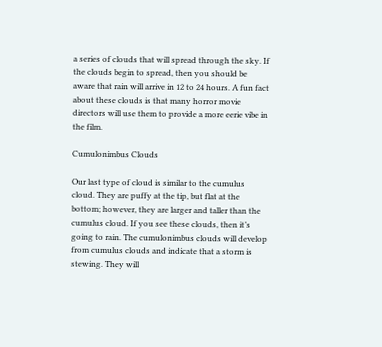a series of clouds that will spread through the sky. If the clouds begin to spread, then you should be aware that rain will arrive in 12 to 24 hours. A fun fact about these clouds is that many horror movie directors will use them to provide a more eerie vibe in the film.

Cumulonimbus Clouds

Our last type of cloud is similar to the cumulus cloud. They are puffy at the tip, but flat at the bottom; however, they are larger and taller than the cumulus cloud. If you see these clouds, then it’s going to rain. The cumulonimbus clouds will develop from cumulus clouds and indicate that a storm is stewing. They will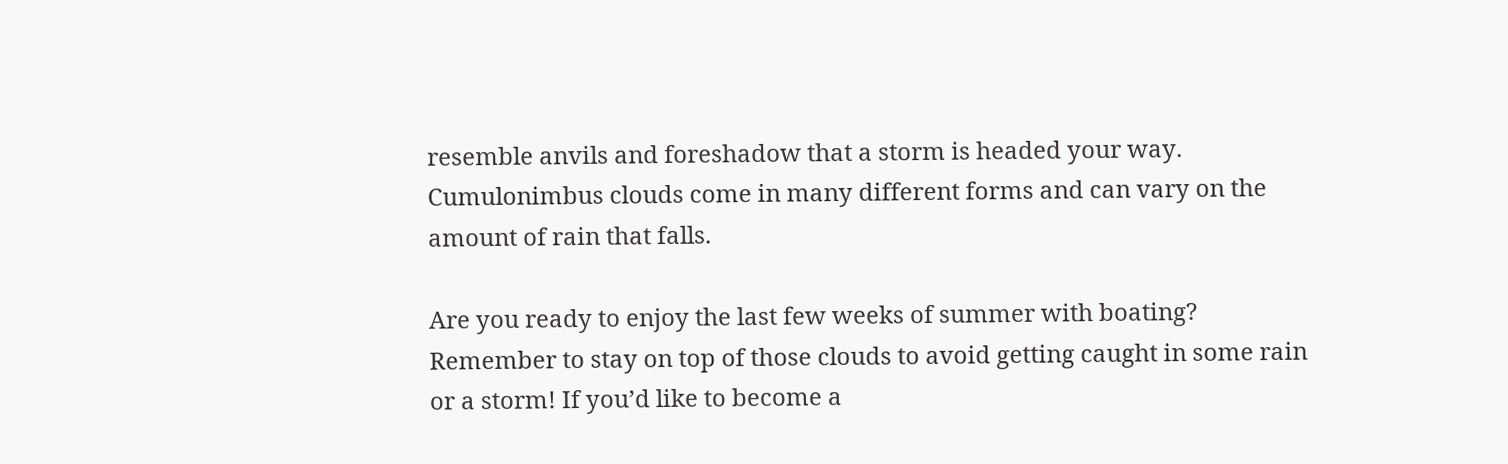resemble anvils and foreshadow that a storm is headed your way. Cumulonimbus clouds come in many different forms and can vary on the amount of rain that falls.

Are you ready to enjoy the last few weeks of summer with boating? Remember to stay on top of those clouds to avoid getting caught in some rain or a storm! If you’d like to become a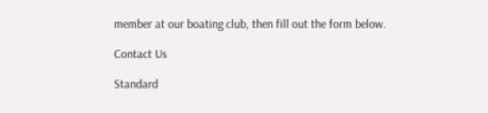member at our boating club, then fill out the form below.

Contact Us

Standard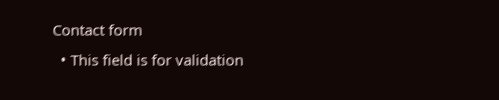Contact form
  • This field is for validation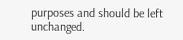purposes and should be left unchanged.